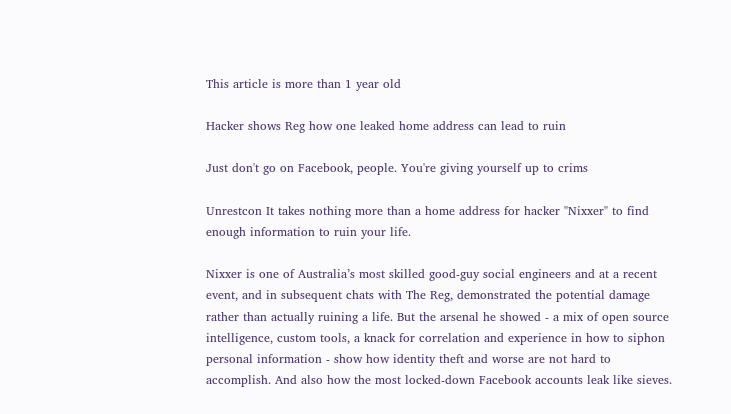This article is more than 1 year old

Hacker shows Reg how one leaked home address can lead to ruin

Just don't go on Facebook, people. You're giving yourself up to crims

Unrestcon It takes nothing more than a home address for hacker "Nixxer" to find enough information to ruin your life.

Nixxer is one of Australia’s most skilled good-guy social engineers and at a recent event, and in subsequent chats with The Reg, demonstrated the potential damage rather than actually ruining a life. But the arsenal he showed - a mix of open source intelligence, custom tools, a knack for correlation and experience in how to siphon personal information - show how identity theft and worse are not hard to accomplish. And also how the most locked-down Facebook accounts leak like sieves.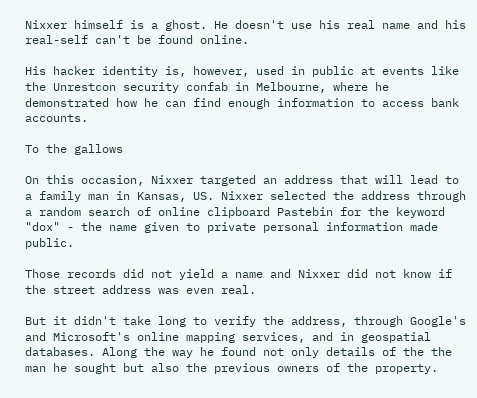Nixxer himself is a ghost. He doesn't use his real name and his real-self can't be found online.

His hacker identity is, however, used in public at events like the Unrestcon security confab in Melbourne, where he demonstrated how he can find enough information to access bank accounts.

To the gallows

On this occasion, Nixxer targeted an address that will lead to a family man in Kansas, US. Nixxer selected the address through a random search of online clipboard Pastebin for the keyword "dox" - the name given to private personal information made public.

Those records did not yield a name and Nixxer did not know if the street address was even real.

But it didn't take long to verify the address, through Google's and Microsoft's online mapping services, and in geospatial databases. Along the way he found not only details of the the man he sought but also the previous owners of the property.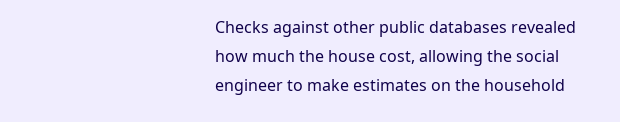Checks against other public databases revealed how much the house cost, allowing the social engineer to make estimates on the household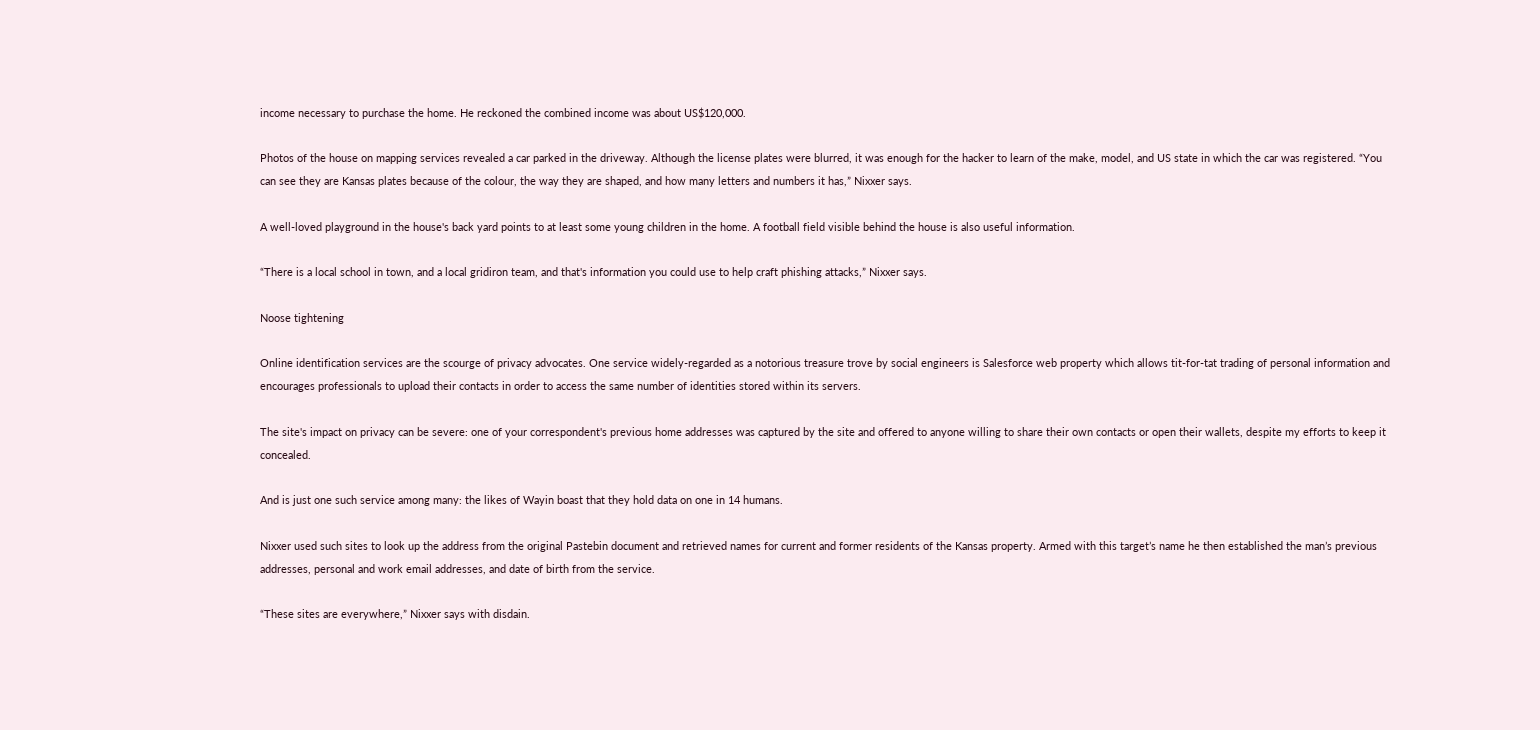income necessary to purchase the home. He reckoned the combined income was about US$120,000.

Photos of the house on mapping services revealed a car parked in the driveway. Although the license plates were blurred, it was enough for the hacker to learn of the make, model, and US state in which the car was registered. “You can see they are Kansas plates because of the colour, the way they are shaped, and how many letters and numbers it has,” Nixxer says.

A well-loved playground in the house's back yard points to at least some young children in the home. A football field visible behind the house is also useful information.

“There is a local school in town, and a local gridiron team, and that's information you could use to help craft phishing attacks,” Nixxer says.

Noose tightening

Online identification services are the scourge of privacy advocates. One service widely-regarded as a notorious treasure trove by social engineers is Salesforce web property which allows tit-for-tat trading of personal information and encourages professionals to upload their contacts in order to access the same number of identities stored within its servers.

The site's impact on privacy can be severe: one of your correspondent's previous home addresses was captured by the site and offered to anyone willing to share their own contacts or open their wallets, despite my efforts to keep it concealed.

And is just one such service among many: the likes of Wayin boast that they hold data on one in 14 humans.

Nixxer used such sites to look up the address from the original Pastebin document and retrieved names for current and former residents of the Kansas property. Armed with this target’s name he then established the man’s previous addresses, personal and work email addresses, and date of birth from the service.

“These sites are everywhere,” Nixxer says with disdain.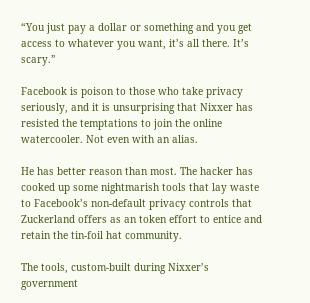“You just pay a dollar or something and you get access to whatever you want, it’s all there. It’s scary.”

Facebook is poison to those who take privacy seriously, and it is unsurprising that Nixxer has resisted the temptations to join the online watercooler. Not even with an alias.

He has better reason than most. The hacker has cooked up some nightmarish tools that lay waste to Facebook’s non-default privacy controls that Zuckerland offers as an token effort to entice and retain the tin-foil hat community.

The tools, custom-built during Nixxer’s government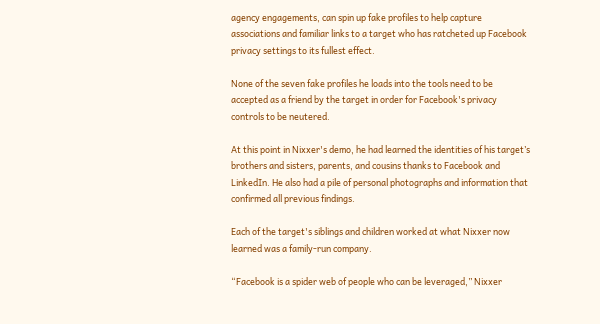agency engagements, can spin up fake profiles to help capture associations and familiar links to a target who has ratcheted up Facebook privacy settings to its fullest effect.

None of the seven fake profiles he loads into the tools need to be accepted as a friend by the target in order for Facebook's privacy controls to be neutered.

At this point in Nixxer's demo, he had learned the identities of his target’s brothers and sisters, parents, and cousins thanks to Facebook and LinkedIn. He also had a pile of personal photographs and information that confirmed all previous findings.

Each of the target's siblings and children worked at what Nixxer now learned was a family-run company.

“Facebook is a spider web of people who can be leveraged,” Nixxer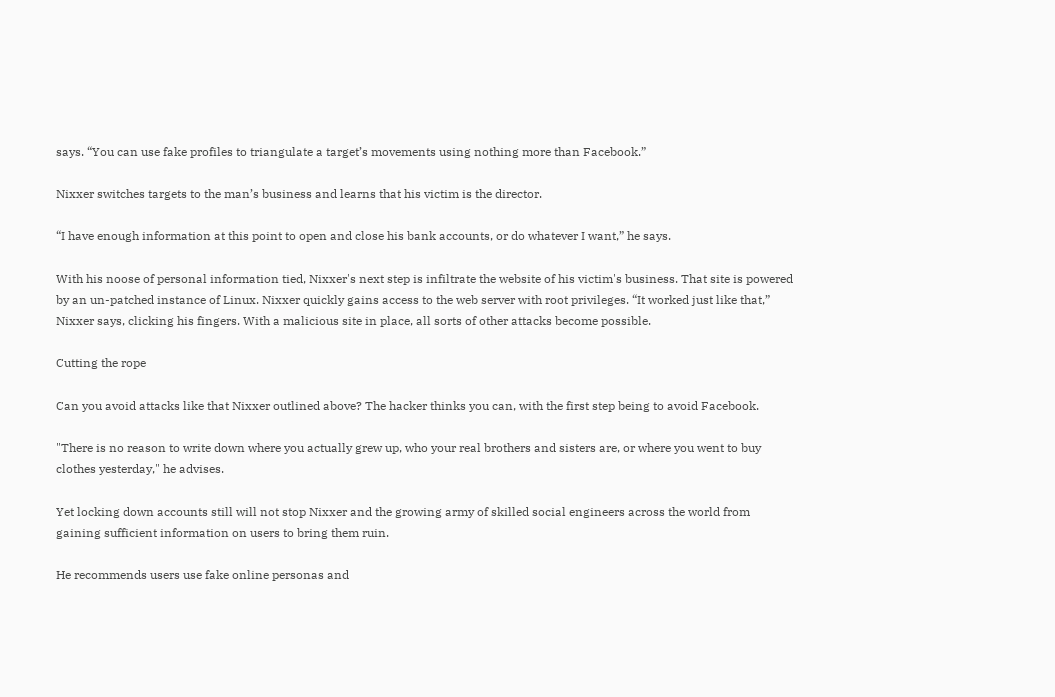says. “You can use fake profiles to triangulate a target’s movements using nothing more than Facebook.”

Nixxer switches targets to the man’s business and learns that his victim is the director.

“I have enough information at this point to open and close his bank accounts, or do whatever I want,” he says.

With his noose of personal information tied, Nixxer's next step is infiltrate the website of his victim's business. That site is powered by an un-patched instance of Linux. Nixxer quickly gains access to the web server with root privileges. “It worked just like that,” Nixxer says, clicking his fingers. With a malicious site in place, all sorts of other attacks become possible.

Cutting the rope

Can you avoid attacks like that Nixxer outlined above? The hacker thinks you can, with the first step being to avoid Facebook.

"There is no reason to write down where you actually grew up, who your real brothers and sisters are, or where you went to buy clothes yesterday," he advises.

Yet locking down accounts still will not stop Nixxer and the growing army of skilled social engineers across the world from gaining sufficient information on users to bring them ruin.

He recommends users use fake online personas and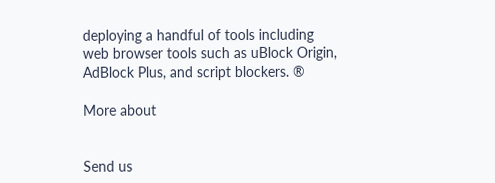deploying a handful of tools including web browser tools such as uBlock Origin, AdBlock Plus, and script blockers. ®

More about


Send us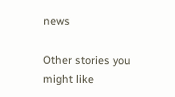news

Other stories you might like